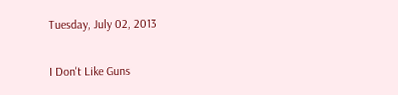Tuesday, July 02, 2013

I Don't Like Guns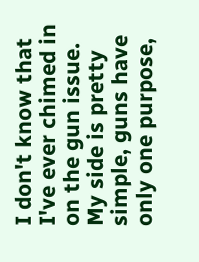I don't know that I've ever chimed in on the gun issue. My side is pretty simple, guns have only one purpose,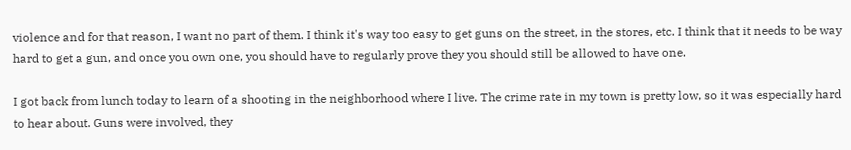violence and for that reason, I want no part of them. I think it's way too easy to get guns on the street, in the stores, etc. I think that it needs to be way hard to get a gun, and once you own one, you should have to regularly prove they you should still be allowed to have one.

I got back from lunch today to learn of a shooting in the neighborhood where I live. The crime rate in my town is pretty low, so it was especially hard to hear about. Guns were involved, they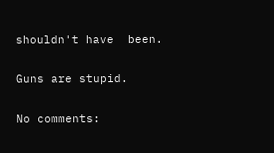shouldn't have  been.

Guns are stupid.

No comments: